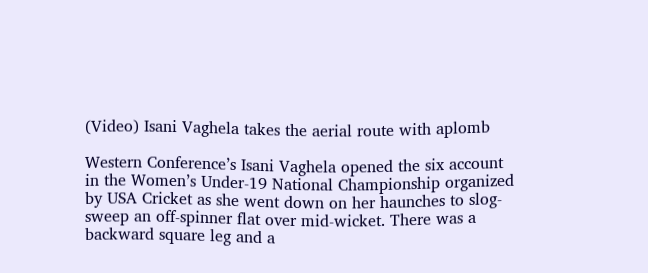(Video) Isani Vaghela takes the aerial route with aplomb

Western Conference’s Isani Vaghela opened the six account in the Women’s Under-19 National Championship organized by USA Cricket as she went down on her haunches to slog-sweep an off-spinner flat over mid-wicket. There was a backward square leg and a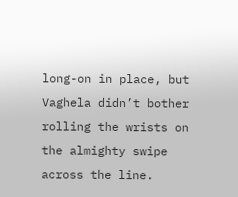long-on in place, but Vaghela didn’t bother rolling the wrists on the almighty swipe across the line.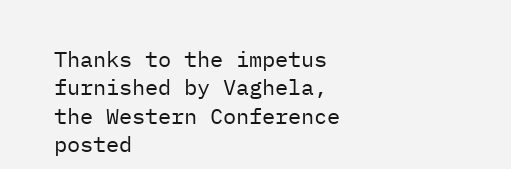Thanks to the impetus furnished by Vaghela, the Western Conference posted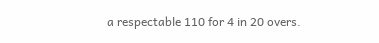a respectable 110 for 4 in 20 overs.